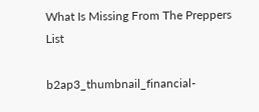What Is Missing From The Preppers List

b2ap3_thumbnail_financial-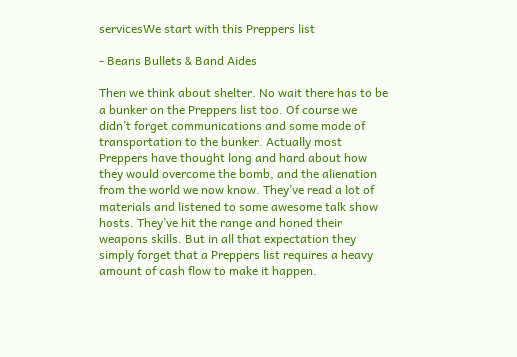servicesWe start with this Preppers list

- Beans Bullets & Band Aides

Then we think about shelter. No wait there has to be a bunker on the Preppers list too. Of course we didn’t forget communications and some mode of transportation to the bunker. Actually most Preppers have thought long and hard about how they would overcome the bomb, and the alienation from the world we now know. They’ve read a lot of materials and listened to some awesome talk show hosts. They’ve hit the range and honed their weapons skills. But in all that expectation they simply forget that a Preppers list requires a heavy amount of cash flow to make it happen.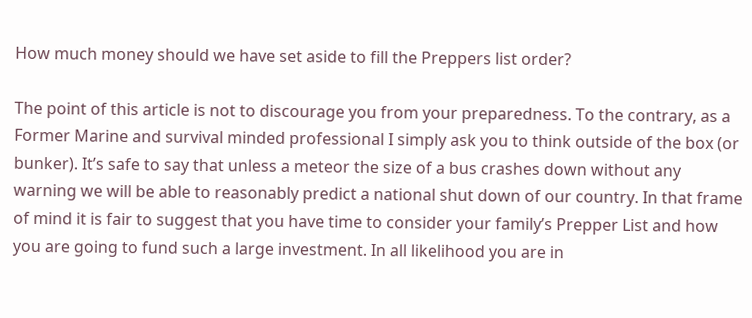How much money should we have set aside to fill the Preppers list order?

The point of this article is not to discourage you from your preparedness. To the contrary, as a Former Marine and survival minded professional I simply ask you to think outside of the box (or bunker). It’s safe to say that unless a meteor the size of a bus crashes down without any warning we will be able to reasonably predict a national shut down of our country. In that frame of mind it is fair to suggest that you have time to consider your family’s Prepper List and how you are going to fund such a large investment. In all likelihood you are in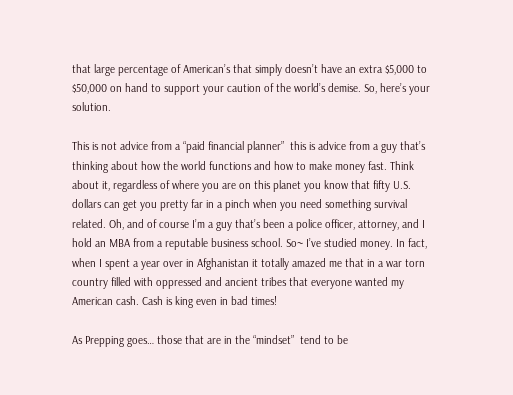that large percentage of American’s that simply doesn’t have an extra $5,000 to $50,000 on hand to support your caution of the world’s demise. So, here’s your solution.

This is not advice from a “paid financial planner”  this is advice from a guy that’s thinking about how the world functions and how to make money fast. Think about it, regardless of where you are on this planet you know that fifty U.S. dollars can get you pretty far in a pinch when you need something survival related. Oh, and of course I’m a guy that’s been a police officer, attorney, and I hold an MBA from a reputable business school. So~ I’ve studied money. In fact, when I spent a year over in Afghanistan it totally amazed me that in a war torn country filled with oppressed and ancient tribes that everyone wanted my American cash. Cash is king even in bad times!

As Prepping goes… those that are in the “mindset”  tend to be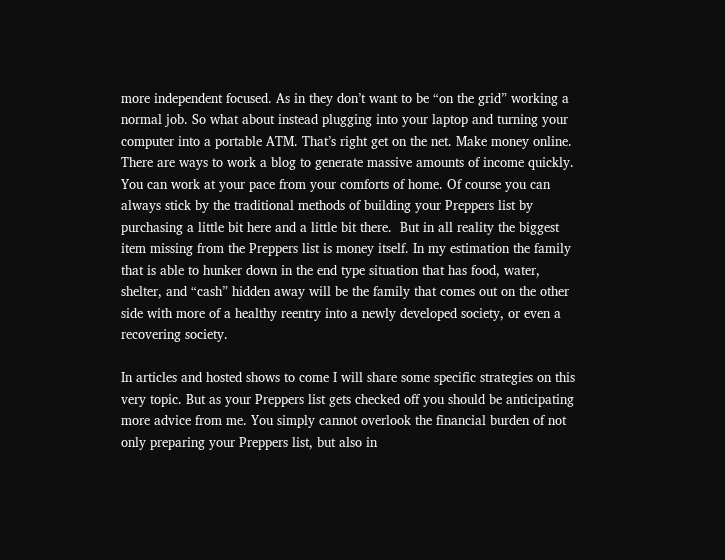more independent focused. As in they don’t want to be “on the grid” working a normal job. So what about instead plugging into your laptop and turning your computer into a portable ATM. That’s right get on the net. Make money online. There are ways to work a blog to generate massive amounts of income quickly. You can work at your pace from your comforts of home. Of course you can always stick by the traditional methods of building your Preppers list by purchasing a little bit here and a little bit there.  But in all reality the biggest item missing from the Preppers list is money itself. In my estimation the family that is able to hunker down in the end type situation that has food, water, shelter, and “cash” hidden away will be the family that comes out on the other side with more of a healthy reentry into a newly developed society, or even a recovering society.

In articles and hosted shows to come I will share some specific strategies on this very topic. But as your Preppers list gets checked off you should be anticipating more advice from me. You simply cannot overlook the financial burden of not only preparing your Preppers list, but also in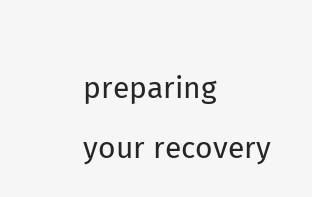preparing your recovery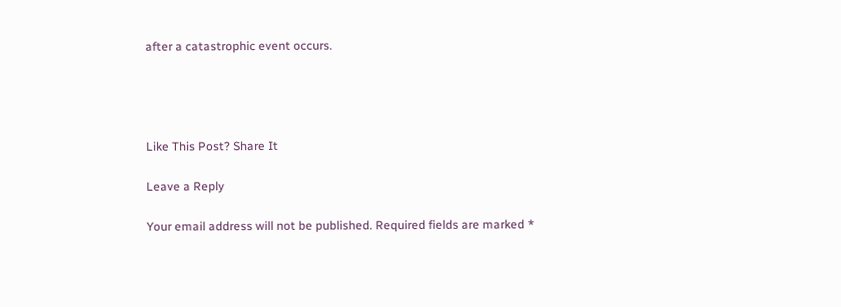after a catastrophic event occurs.




Like This Post? Share It

Leave a Reply

Your email address will not be published. Required fields are marked *